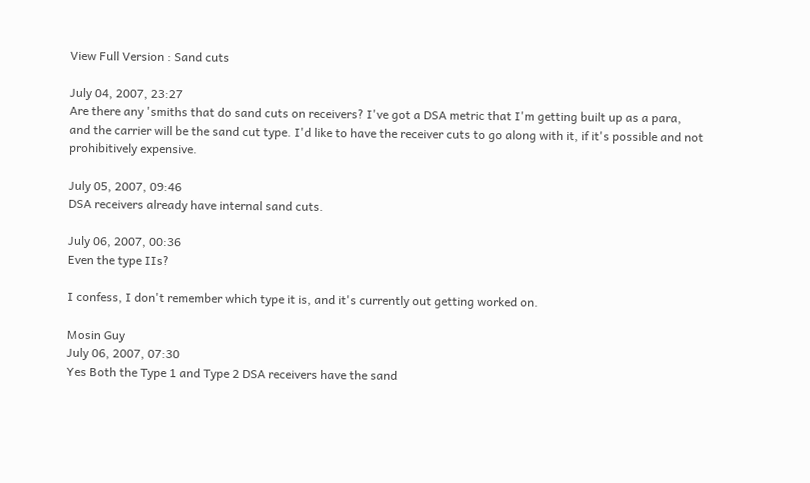View Full Version : Sand cuts

July 04, 2007, 23:27
Are there any 'smiths that do sand cuts on receivers? I've got a DSA metric that I'm getting built up as a para, and the carrier will be the sand cut type. I'd like to have the receiver cuts to go along with it, if it's possible and not prohibitively expensive.

July 05, 2007, 09:46
DSA receivers already have internal sand cuts.

July 06, 2007, 00:36
Even the type IIs?

I confess, I don't remember which type it is, and it's currently out getting worked on.

Mosin Guy
July 06, 2007, 07:30
Yes Both the Type 1 and Type 2 DSA receivers have the sand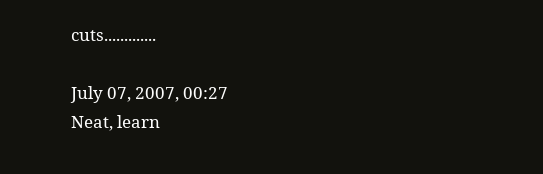cuts.............

July 07, 2007, 00:27
Neat, learn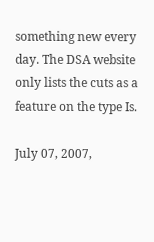something new every day. The DSA website only lists the cuts as a feature on the type Is.

July 07, 2007,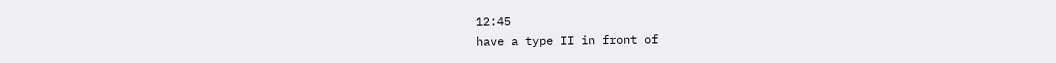12:45
have a type II in front of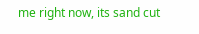me right now, its sand cut